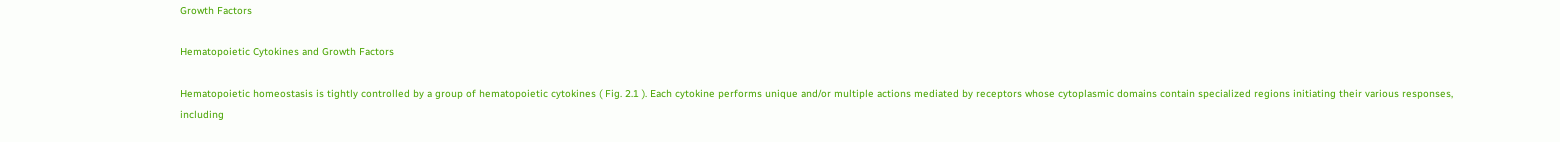Growth Factors

Hematopoietic Cytokines and Growth Factors

Hematopoietic homeostasis is tightly controlled by a group of hematopoietic cytokines ( Fig. 2.1 ). Each cytokine performs unique and/or multiple actions mediated by receptors whose cytoplasmic domains contain specialized regions initiating their various responses, including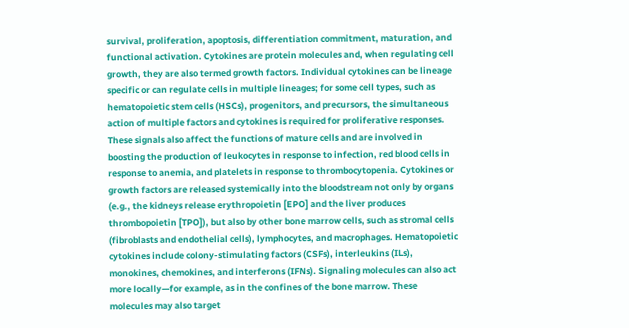survival, proliferation, apoptosis, differentiation commitment, maturation, and functional activation. Cytokines are protein molecules and, when regulating cell growth, they are also termed growth factors. Individual cytokines can be lineage specific or can regulate cells in multiple lineages; for some cell types, such as hematopoietic stem cells (HSCs), progenitors, and precursors, the simultaneous action of multiple factors and cytokines is required for proliferative responses. These signals also affect the functions of mature cells and are involved in boosting the production of leukocytes in response to infection, red blood cells in response to anemia, and platelets in response to thrombocytopenia. Cytokines or growth factors are released systemically into the bloodstream not only by organs (e.g., the kidneys release erythropoietin [EPO] and the liver produces thrombopoietin [TPO]), but also by other bone marrow cells, such as stromal cells (fibroblasts and endothelial cells), lymphocytes, and macrophages. Hematopoietic cytokines include colony-stimulating factors (CSFs), interleukins (ILs), monokines, chemokines, and interferons (IFNs). Signaling molecules can also act more locally—for example, as in the confines of the bone marrow. These molecules may also target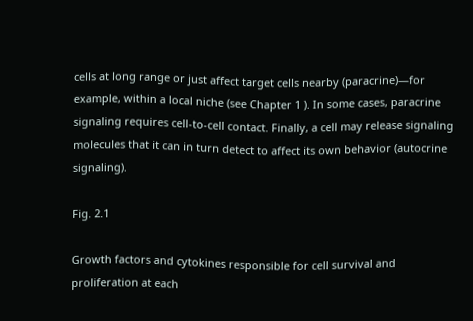cells at long range or just affect target cells nearby (paracrine)—for example, within a local niche (see Chapter 1 ). In some cases, paracrine signaling requires cell-to-cell contact. Finally, a cell may release signaling molecules that it can in turn detect to affect its own behavior (autocrine signaling).

Fig. 2.1

Growth factors and cytokines responsible for cell survival and proliferation at each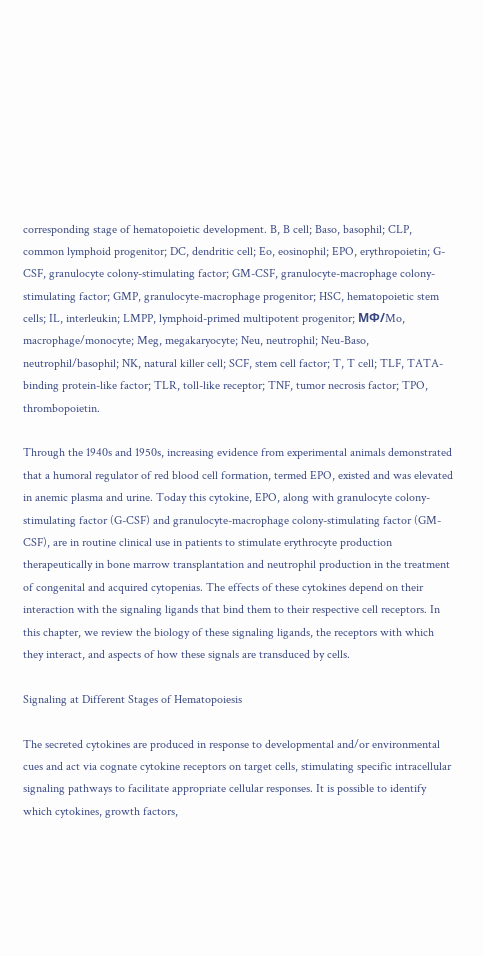corresponding stage of hematopoietic development. B, B cell; Baso, basophil; CLP, common lymphoid progenitor; DC, dendritic cell; Eo, eosinophil; EPO, erythropoietin; G-CSF, granulocyte colony-stimulating factor; GM-CSF, granulocyte-macrophage colony-stimulating factor; GMP, granulocyte-macrophage progenitor; HSC, hematopoietic stem cells; IL, interleukin; LMPP, lymphoid-primed multipotent progenitor; MΦ/Mo, macrophage/monocyte; Meg, megakaryocyte; Neu, neutrophil; Neu-Baso, neutrophil/basophil; NK, natural killer cell; SCF, stem cell factor; T, T cell; TLF, TATA-binding protein-like factor; TLR, toll-like receptor; TNF, tumor necrosis factor; TPO, thrombopoietin.

Through the 1940s and 1950s, increasing evidence from experimental animals demonstrated that a humoral regulator of red blood cell formation, termed EPO, existed and was elevated in anemic plasma and urine. Today this cytokine, EPO, along with granulocyte colony-stimulating factor (G-CSF) and granulocyte-macrophage colony-stimulating factor (GM-CSF), are in routine clinical use in patients to stimulate erythrocyte production therapeutically in bone marrow transplantation and neutrophil production in the treatment of congenital and acquired cytopenias. The effects of these cytokines depend on their interaction with the signaling ligands that bind them to their respective cell receptors. In this chapter, we review the biology of these signaling ligands, the receptors with which they interact, and aspects of how these signals are transduced by cells.

Signaling at Different Stages of Hematopoiesis

The secreted cytokines are produced in response to developmental and/or environmental cues and act via cognate cytokine receptors on target cells, stimulating specific intracellular signaling pathways to facilitate appropriate cellular responses. It is possible to identify which cytokines, growth factors,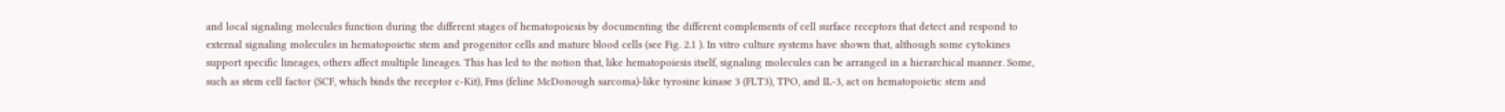and local signaling molecules function during the different stages of hematopoiesis by documenting the different complements of cell surface receptors that detect and respond to external signaling molecules in hematopoietic stem and progenitor cells and mature blood cells (see Fig. 2.1 ). In vitro culture systems have shown that, although some cytokines support specific lineages, others affect multiple lineages. This has led to the notion that, like hematopoiesis itself, signaling molecules can be arranged in a hierarchical manner. Some, such as stem cell factor (SCF, which binds the receptor c-Kit), Fms (feline McDonough sarcoma)-like tyrosine kinase 3 (FLT3), TPO, and IL-3, act on hematopoietic stem and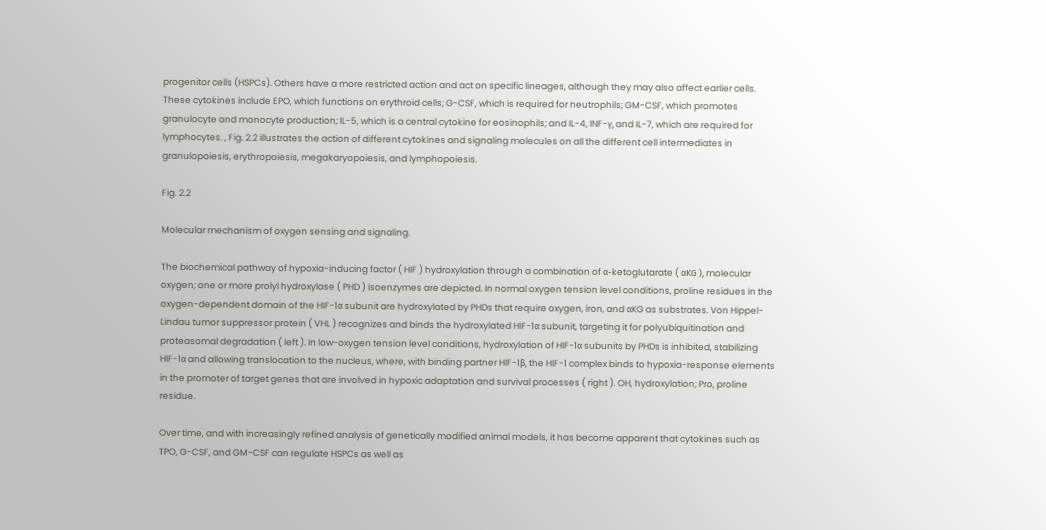progenitor cells (HSPCs). Others have a more restricted action and act on specific lineages, although they may also affect earlier cells. These cytokines include EPO, which functions on erythroid cells; G-CSF, which is required for neutrophils; GM-CSF, which promotes granulocyte and monocyte production; IL-5, which is a central cytokine for eosinophils; and IL-4, INF-γ, and IL-7, which are required for lymphocytes. , Fig. 2.2 illustrates the action of different cytokines and signaling molecules on all the different cell intermediates in granulopoiesis, erythropoiesis, megakaryopoiesis, and lymphopoiesis.

Fig. 2.2

Molecular mechanism of oxygen sensing and signaling.

The biochemical pathway of hypoxia-inducing factor ( HIF ) hydroxylation through a combination of α-ketoglutarate ( αKG ), molecular oxygen; one or more prolyl hydroxylase ( PHD ) isoenzymes are depicted. In normal oxygen tension level conditions, proline residues in the oxygen-dependent domain of the HIF-1α subunit are hydroxylated by PHDs that require oxygen, iron, and αKG as substrates. Von Hippel-Lindau tumor suppressor protein ( VHL ) recognizes and binds the hydroxylated HIF-1α subunit, targeting it for polyubiquitination and proteasomal degradation ( left ). In low-oxygen tension level conditions, hydroxylation of HIF-1α subunits by PHDs is inhibited, stabilizing HIF-1α and allowing translocation to the nucleus, where, with binding partner HIF-1β, the HIF-1 complex binds to hypoxia-response elements in the promoter of target genes that are involved in hypoxic adaptation and survival processes ( right ). OH, hydroxylation; Pro, proline residue.

Over time, and with increasingly refined analysis of genetically modified animal models, it has become apparent that cytokines such as TPO, G-CSF, and GM-CSF can regulate HSPCs as well as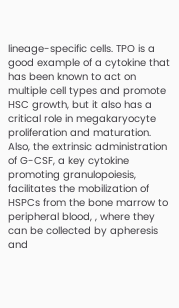lineage-specific cells. TPO is a good example of a cytokine that has been known to act on multiple cell types and promote HSC growth, but it also has a critical role in megakaryocyte proliferation and maturation. Also, the extrinsic administration of G-CSF, a key cytokine promoting granulopoiesis, facilitates the mobilization of HSPCs from the bone marrow to peripheral blood, , where they can be collected by apheresis and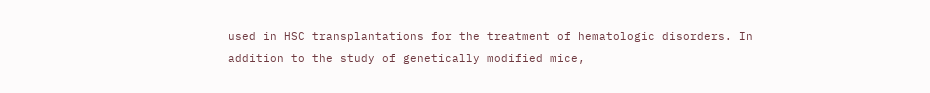used in HSC transplantations for the treatment of hematologic disorders. In addition to the study of genetically modified mice,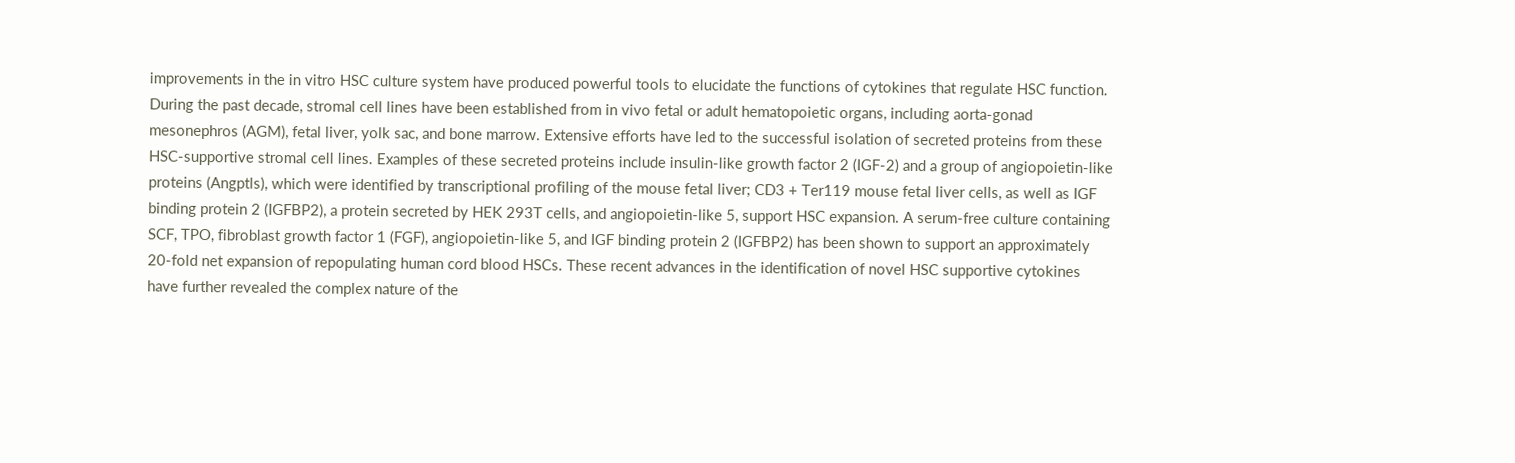improvements in the in vitro HSC culture system have produced powerful tools to elucidate the functions of cytokines that regulate HSC function. During the past decade, stromal cell lines have been established from in vivo fetal or adult hematopoietic organs, including aorta-gonad mesonephros (AGM), fetal liver, yolk sac, and bone marrow. Extensive efforts have led to the successful isolation of secreted proteins from these HSC-supportive stromal cell lines. Examples of these secreted proteins include insulin-like growth factor 2 (IGF-2) and a group of angiopoietin-like proteins (Angptls), which were identified by transcriptional profiling of the mouse fetal liver; CD3 + Ter119 mouse fetal liver cells, as well as IGF binding protein 2 (IGFBP2), a protein secreted by HEK 293T cells, and angiopoietin-like 5, support HSC expansion. A serum-free culture containing SCF, TPO, fibroblast growth factor 1 (FGF), angiopoietin-like 5, and IGF binding protein 2 (IGFBP2) has been shown to support an approximately 20-fold net expansion of repopulating human cord blood HSCs. These recent advances in the identification of novel HSC supportive cytokines have further revealed the complex nature of the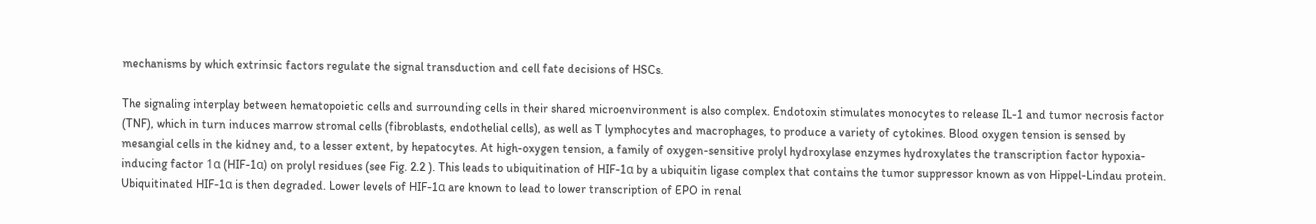mechanisms by which extrinsic factors regulate the signal transduction and cell fate decisions of HSCs.

The signaling interplay between hematopoietic cells and surrounding cells in their shared microenvironment is also complex. Endotoxin stimulates monocytes to release IL-1 and tumor necrosis factor (TNF), which in turn induces marrow stromal cells (fibroblasts, endothelial cells), as well as T lymphocytes and macrophages, to produce a variety of cytokines. Blood oxygen tension is sensed by mesangial cells in the kidney and, to a lesser extent, by hepatocytes. At high-oxygen tension, a family of oxygen-sensitive prolyl hydroxylase enzymes hydroxylates the transcription factor hypoxia-inducing factor 1α (HIF-1α) on prolyl residues (see Fig. 2.2 ). This leads to ubiquitination of HIF-1α by a ubiquitin ligase complex that contains the tumor suppressor known as von Hippel-Lindau protein. Ubiquitinated HIF-1α is then degraded. Lower levels of HIF-1α are known to lead to lower transcription of EPO in renal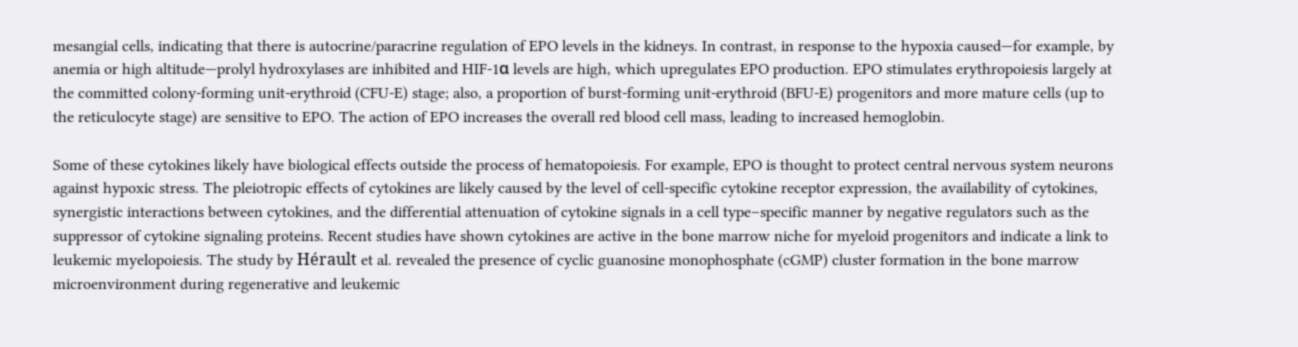mesangial cells, indicating that there is autocrine/paracrine regulation of EPO levels in the kidneys. In contrast, in response to the hypoxia caused—for example, by anemia or high altitude—prolyl hydroxylases are inhibited and HIF-1α levels are high, which upregulates EPO production. EPO stimulates erythropoiesis largely at the committed colony-forming unit-erythroid (CFU-E) stage; also, a proportion of burst-forming unit-erythroid (BFU-E) progenitors and more mature cells (up to the reticulocyte stage) are sensitive to EPO. The action of EPO increases the overall red blood cell mass, leading to increased hemoglobin.

Some of these cytokines likely have biological effects outside the process of hematopoiesis. For example, EPO is thought to protect central nervous system neurons against hypoxic stress. The pleiotropic effects of cytokines are likely caused by the level of cell-specific cytokine receptor expression, the availability of cytokines, synergistic interactions between cytokines, and the differential attenuation of cytokine signals in a cell type–specific manner by negative regulators such as the suppressor of cytokine signaling proteins. Recent studies have shown cytokines are active in the bone marrow niche for myeloid progenitors and indicate a link to leukemic myelopoiesis. The study by Hérault et al. revealed the presence of cyclic guanosine monophosphate (cGMP) cluster formation in the bone marrow microenvironment during regenerative and leukemic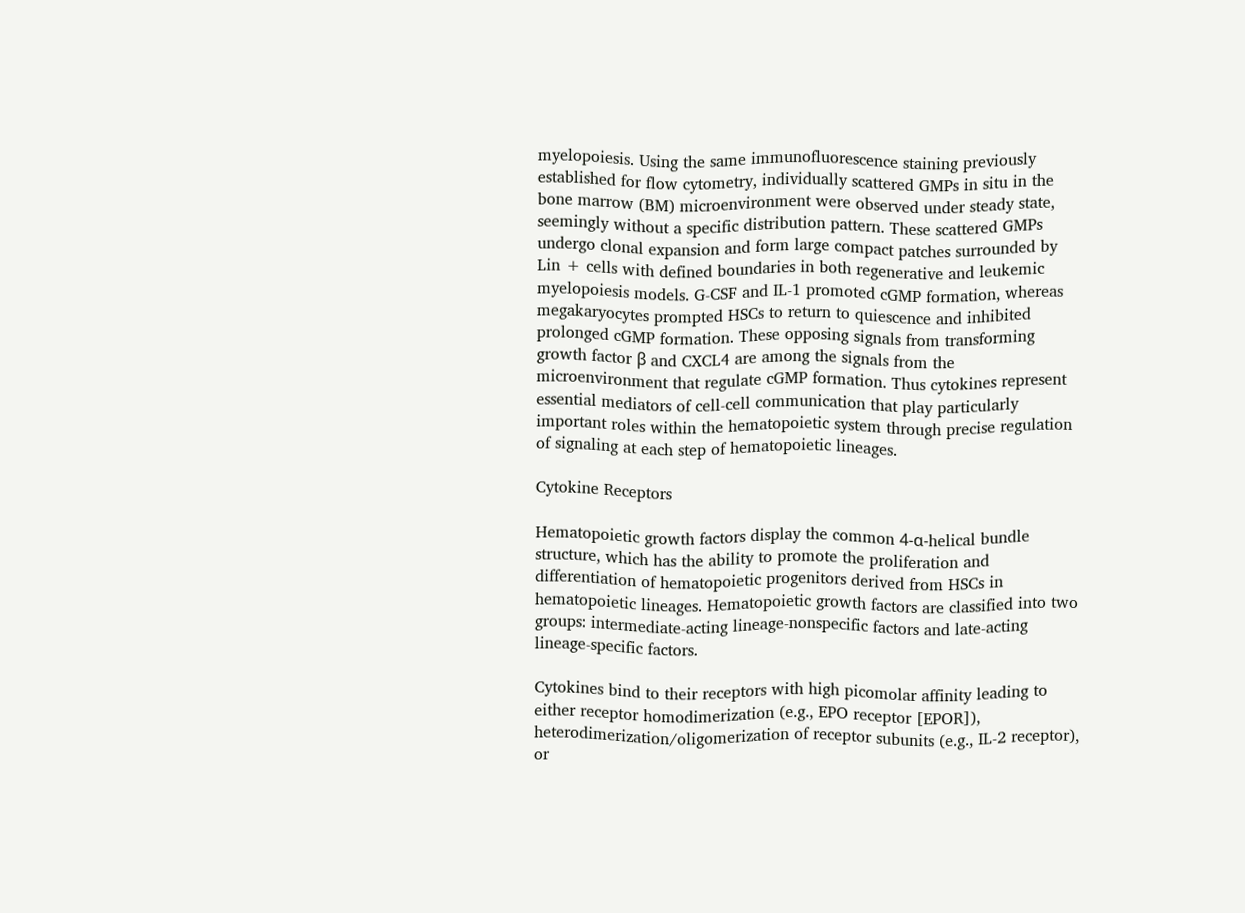myelopoiesis. Using the same immunofluorescence staining previously established for flow cytometry, individually scattered GMPs in situ in the bone marrow (BM) microenvironment were observed under steady state, seemingly without a specific distribution pattern. These scattered GMPs undergo clonal expansion and form large compact patches surrounded by Lin + cells with defined boundaries in both regenerative and leukemic myelopoiesis models. G-CSF and IL-1 promoted cGMP formation, whereas megakaryocytes prompted HSCs to return to quiescence and inhibited prolonged cGMP formation. These opposing signals from transforming growth factor β and CXCL4 are among the signals from the microenvironment that regulate cGMP formation. Thus cytokines represent essential mediators of cell-cell communication that play particularly important roles within the hematopoietic system through precise regulation of signaling at each step of hematopoietic lineages.

Cytokine Receptors

Hematopoietic growth factors display the common 4-α-helical bundle structure, which has the ability to promote the proliferation and differentiation of hematopoietic progenitors derived from HSCs in hematopoietic lineages. Hematopoietic growth factors are classified into two groups: intermediate-acting lineage-nonspecific factors and late-acting lineage-specific factors.

Cytokines bind to their receptors with high picomolar affinity leading to either receptor homodimerization (e.g., EPO receptor [EPOR]), heterodimerization/oligomerization of receptor subunits (e.g., IL-2 receptor), or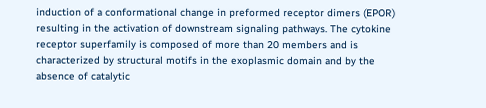induction of a conformational change in preformed receptor dimers (EPOR) resulting in the activation of downstream signaling pathways. The cytokine receptor superfamily is composed of more than 20 members and is characterized by structural motifs in the exoplasmic domain and by the absence of catalytic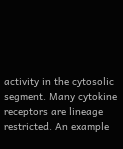activity in the cytosolic segment. Many cytokine receptors are lineage restricted. An example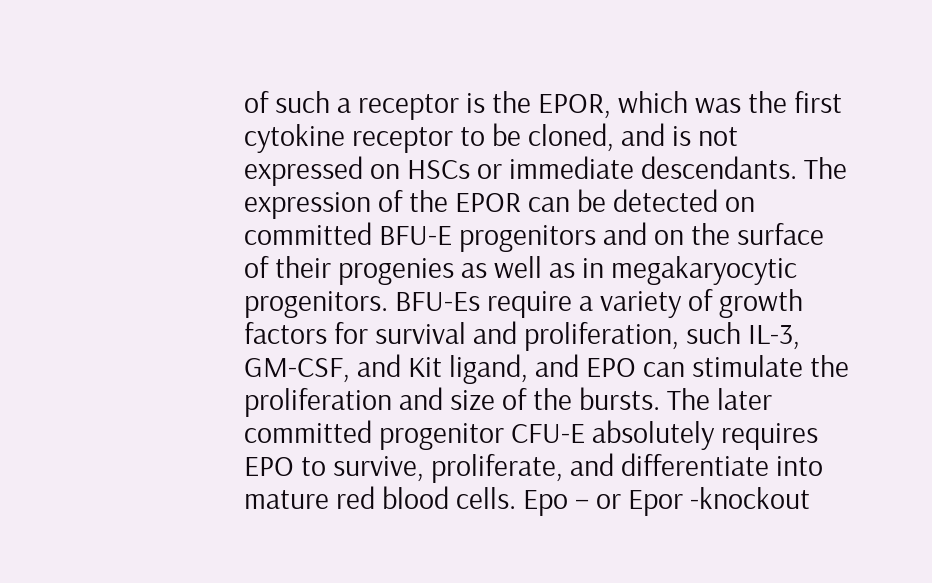of such a receptor is the EPOR, which was the first cytokine receptor to be cloned, and is not expressed on HSCs or immediate descendants. The expression of the EPOR can be detected on committed BFU-E progenitors and on the surface of their progenies as well as in megakaryocytic progenitors. BFU-Es require a variety of growth factors for survival and proliferation, such IL-3, GM-CSF, and Kit ligand, and EPO can stimulate the proliferation and size of the bursts. The later committed progenitor CFU-E absolutely requires EPO to survive, proliferate, and differentiate into mature red blood cells. Epo – or Epor -knockout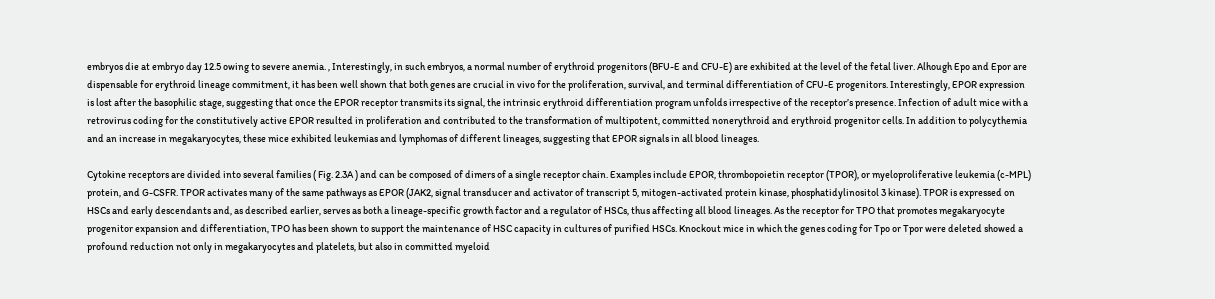embryos die at embryo day 12.5 owing to severe anemia. , Interestingly, in such embryos, a normal number of erythroid progenitors (BFU-E and CFU-E) are exhibited at the level of the fetal liver. Alhough Epo and Epor are dispensable for erythroid lineage commitment, it has been well shown that both genes are crucial in vivo for the proliferation, survival, and terminal differentiation of CFU-E progenitors. Interestingly, EPOR expression is lost after the basophilic stage, suggesting that once the EPOR receptor transmits its signal, the intrinsic erythroid differentiation program unfolds irrespective of the receptor’s presence. Infection of adult mice with a retrovirus coding for the constitutively active EPOR resulted in proliferation and contributed to the transformation of multipotent, committed nonerythroid and erythroid progenitor cells. In addition to polycythemia and an increase in megakaryocytes, these mice exhibited leukemias and lymphomas of different lineages, suggesting that EPOR signals in all blood lineages.

Cytokine receptors are divided into several families ( Fig. 2.3A ) and can be composed of dimers of a single receptor chain. Examples include EPOR, thrombopoietin receptor (TPOR), or myeloproliferative leukemia (c-MPL) protein, and G-CSFR. TPOR activates many of the same pathways as EPOR (JAK2, signal transducer and activator of transcript 5, mitogen-activated protein kinase, phosphatidylinositol 3 kinase). TPOR is expressed on HSCs and early descendants and, as described earlier, serves as both a lineage-specific growth factor and a regulator of HSCs, thus affecting all blood lineages. As the receptor for TPO that promotes megakaryocyte progenitor expansion and differentiation, TPO has been shown to support the maintenance of HSC capacity in cultures of purified HSCs. Knockout mice in which the genes coding for Tpo or Tpor were deleted showed a profound reduction not only in megakaryocytes and platelets, but also in committed myeloid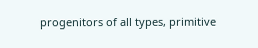progenitors of all types, primitive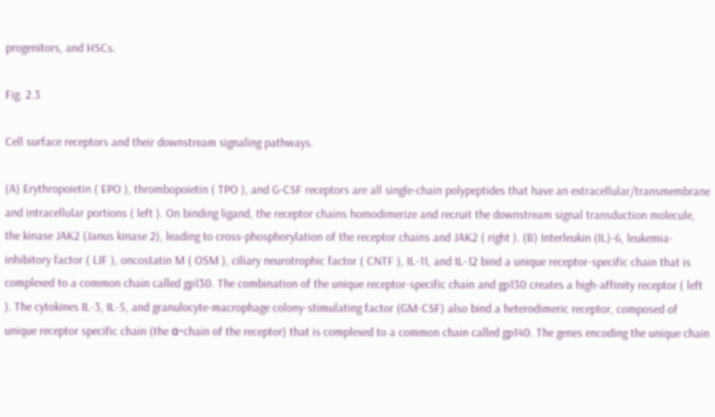progenitors, and HSCs.

Fig. 2.3

Cell surface receptors and their downstream signaling pathways.

(A) Erythropoietin ( EPO ), thrombopoietin ( TPO ), and G-CSF receptors are all single-chain polypeptides that have an extracellular/transmembrane and intracellular portions ( left ). On binding ligand, the receptor chains homodimerize and recruit the downstream signal transduction molecule, the kinase JAK2 (Janus kinase 2), leading to cross-phosphorylation of the receptor chains and JAK2 ( right ). (B) Interleukin (IL)-6, leukemia-inhibitory factor ( LIF ), oncostatin M ( OSM ), ciliary neurotrophic factor ( CNTF ), IL-11, and IL-12 bind a unique receptor-specific chain that is complexed to a common chain called gp130. The combination of the unique receptor-specific chain and gp130 creates a high-affinity receptor ( left ). The cytokines IL-3, IL-5, and granulocyte-macrophage colony-stimulating factor (GM-CSF) also bind a heterodimeric receptor, composed of unique receptor specific chain (the α-chain of the receptor) that is complexed to a common chain called gp140. The genes encoding the unique chain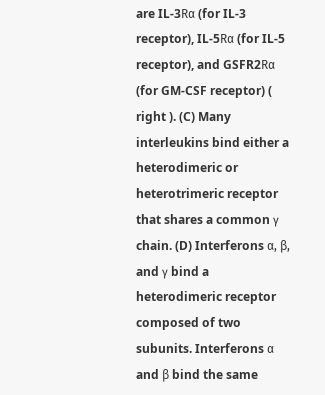are IL-3Rα (for IL-3 receptor), IL-5Rα (for IL-5 receptor), and GSFR2Rα (for GM-CSF receptor) ( right ). (C) Many interleukins bind either a heterodimeric or heterotrimeric receptor that shares a common γ chain. (D) Interferons α, β, and γ bind a heterodimeric receptor composed of two subunits. Interferons α and β bind the same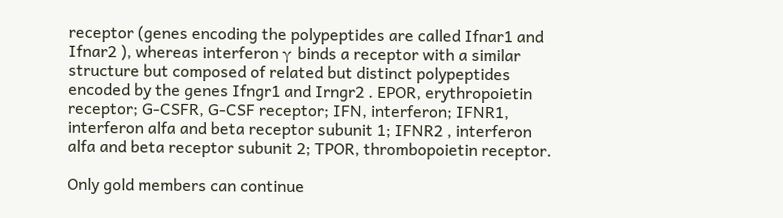receptor (genes encoding the polypeptides are called Ifnar1 and Ifnar2 ), whereas interferon γ binds a receptor with a similar structure but composed of related but distinct polypeptides encoded by the genes Ifngr1 and Irngr2 . EPOR, erythropoietin receptor; G-CSFR, G-CSF receptor; IFN, interferon; IFNR1, interferon alfa and beta receptor subunit 1; IFNR2 , interferon alfa and beta receptor subunit 2; TPOR, thrombopoietin receptor.

Only gold members can continue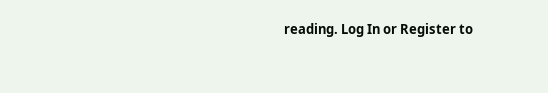reading. Log In or Register to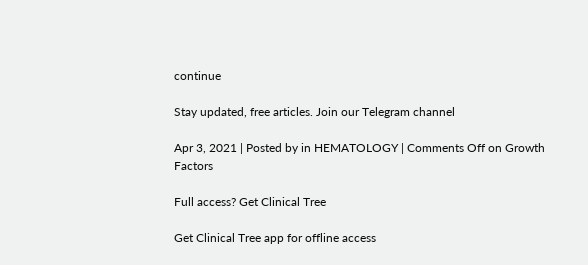continue

Stay updated, free articles. Join our Telegram channel

Apr 3, 2021 | Posted by in HEMATOLOGY | Comments Off on Growth Factors

Full access? Get Clinical Tree

Get Clinical Tree app for offline access